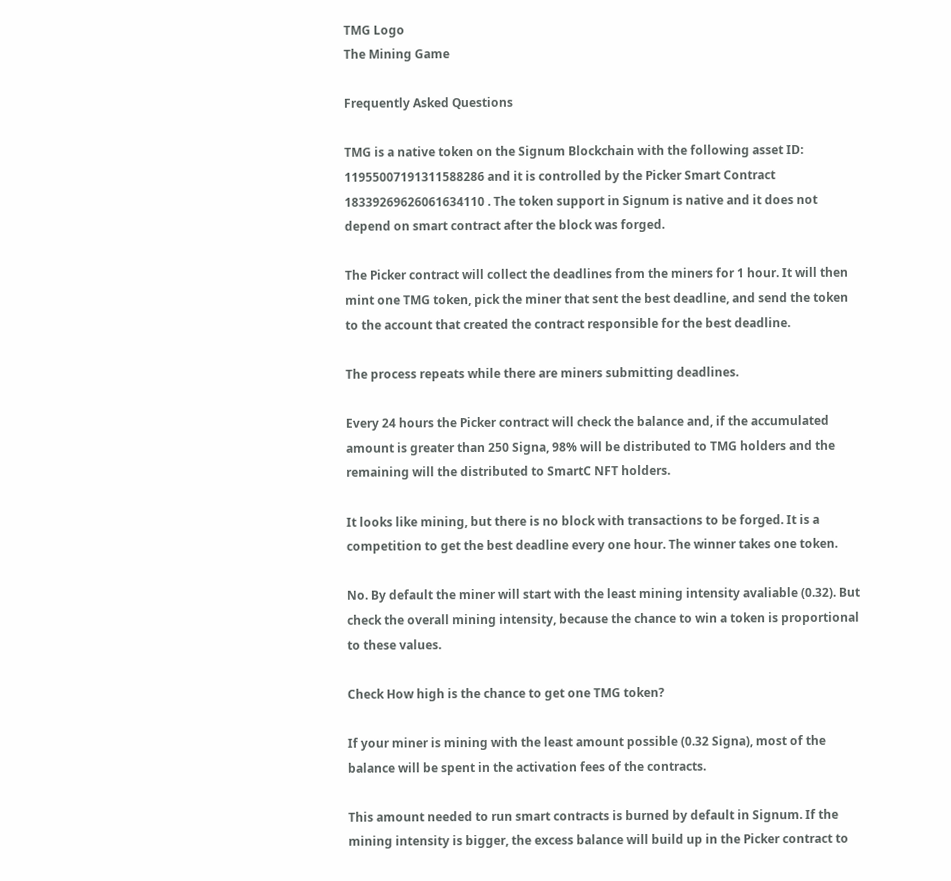TMG Logo
The Mining Game

Frequently Asked Questions

TMG is a native token on the Signum Blockchain with the following asset ID: 11955007191311588286 and it is controlled by the Picker Smart Contract 18339269626061634110 . The token support in Signum is native and it does not depend on smart contract after the block was forged.

The Picker contract will collect the deadlines from the miners for 1 hour. It will then mint one TMG token, pick the miner that sent the best deadline, and send the token to the account that created the contract responsible for the best deadline.

The process repeats while there are miners submitting deadlines.

Every 24 hours the Picker contract will check the balance and, if the accumulated amount is greater than 250 Signa, 98% will be distributed to TMG holders and the remaining will the distributed to SmartC NFT holders.

It looks like mining, but there is no block with transactions to be forged. It is a competition to get the best deadline every one hour. The winner takes one token.

No. By default the miner will start with the least mining intensity avaliable (0.32). But check the overall mining intensity, because the chance to win a token is proportional to these values.

Check How high is the chance to get one TMG token?

If your miner is mining with the least amount possible (0.32 Signa), most of the balance will be spent in the activation fees of the contracts.

This amount needed to run smart contracts is burned by default in Signum. If the mining intensity is bigger, the excess balance will build up in the Picker contract to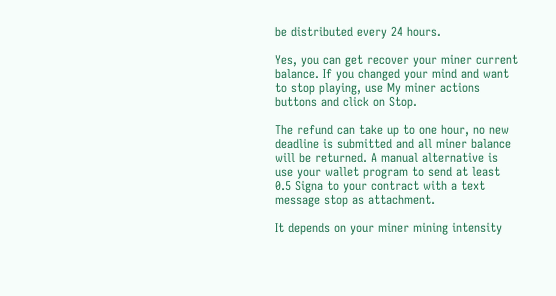be distributed every 24 hours.

Yes, you can get recover your miner current balance. If you changed your mind and want to stop playing, use My miner actions buttons and click on Stop.

The refund can take up to one hour, no new deadline is submitted and all miner balance will be returned. A manual alternative is use your wallet program to send at least 0.5 Signa to your contract with a text message stop as attachment.

It depends on your miner mining intensity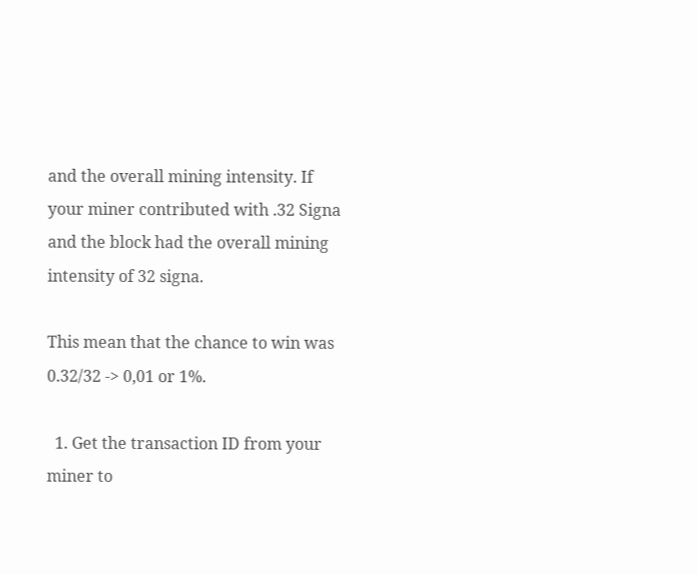and the overall mining intensity. If your miner contributed with .32 Signa and the block had the overall mining intensity of 32 signa.

This mean that the chance to win was 0.32/32 -> 0,01 or 1%.

  1. Get the transaction ID from your miner to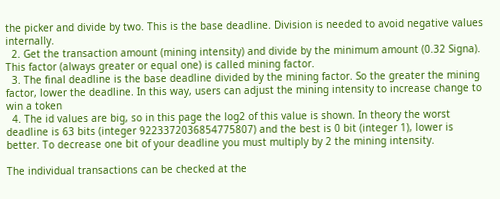the picker and divide by two. This is the base deadline. Division is needed to avoid negative values internally.
  2. Get the transaction amount (mining intensity) and divide by the minimum amount (0.32 Signa). This factor (always greater or equal one) is called mining factor.
  3. The final deadline is the base deadline divided by the mining factor. So the greater the mining factor, lower the deadline. In this way, users can adjust the mining intensity to increase change to win a token
  4. The id values are big, so in this page the log2 of this value is shown. In theory the worst deadline is 63 bits (integer 9223372036854775807) and the best is 0 bit (integer 1), lower is better. To decrease one bit of your deadline you must multiply by 2 the mining intensity.

The individual transactions can be checked at the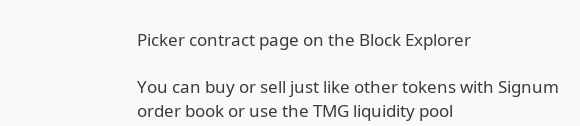Picker contract page on the Block Explorer

You can buy or sell just like other tokens with Signum order book or use the TMG liquidity pool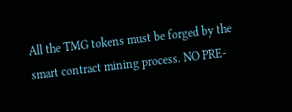All the TMG tokens must be forged by the smart contract mining process. NO PRE-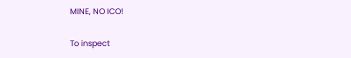MINE, NO ICO!

To inspect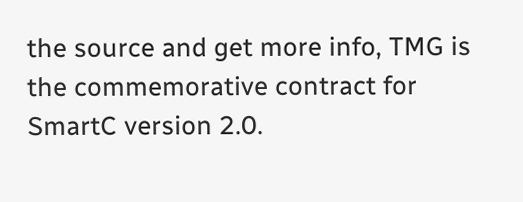the source and get more info, TMG is the commemorative contract for SmartC version 2.0.